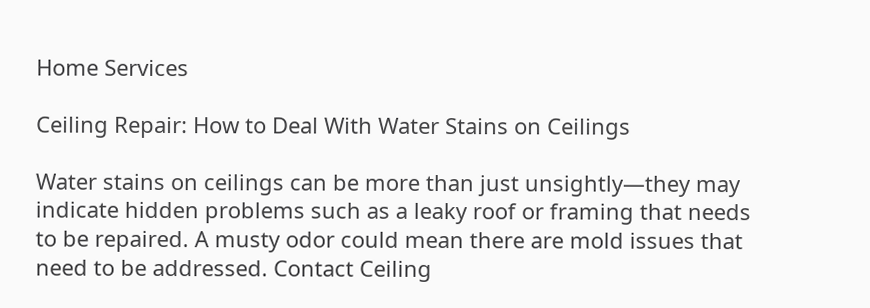Home Services

Ceiling Repair: How to Deal With Water Stains on Ceilings

Water stains on ceilings can be more than just unsightly—they may indicate hidden problems such as a leaky roof or framing that needs to be repaired. A musty odor could mean there are mold issues that need to be addressed. Contact Ceiling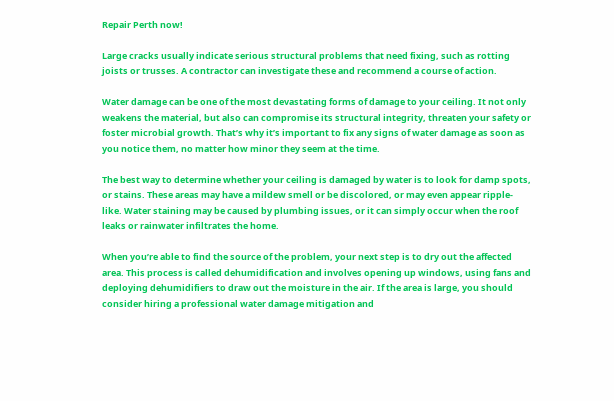Repair Perth now!

Large cracks usually indicate serious structural problems that need fixing, such as rotting joists or trusses. A contractor can investigate these and recommend a course of action.

Water damage can be one of the most devastating forms of damage to your ceiling. It not only weakens the material, but also can compromise its structural integrity, threaten your safety or foster microbial growth. That’s why it’s important to fix any signs of water damage as soon as you notice them, no matter how minor they seem at the time.

The best way to determine whether your ceiling is damaged by water is to look for damp spots, or stains. These areas may have a mildew smell or be discolored, or may even appear ripple-like. Water staining may be caused by plumbing issues, or it can simply occur when the roof leaks or rainwater infiltrates the home.

When you’re able to find the source of the problem, your next step is to dry out the affected area. This process is called dehumidification and involves opening up windows, using fans and deploying dehumidifiers to draw out the moisture in the air. If the area is large, you should consider hiring a professional water damage mitigation and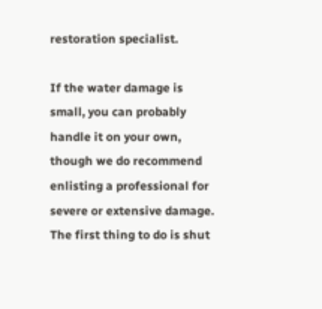restoration specialist.

If the water damage is small, you can probably handle it on your own, though we do recommend enlisting a professional for severe or extensive damage. The first thing to do is shut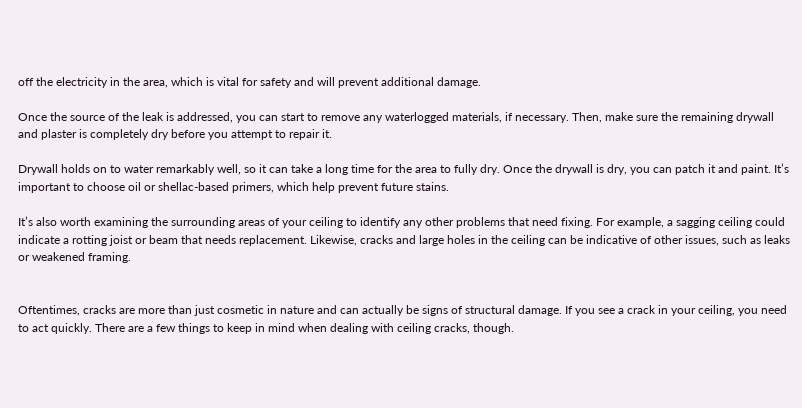off the electricity in the area, which is vital for safety and will prevent additional damage.

Once the source of the leak is addressed, you can start to remove any waterlogged materials, if necessary. Then, make sure the remaining drywall and plaster is completely dry before you attempt to repair it.

Drywall holds on to water remarkably well, so it can take a long time for the area to fully dry. Once the drywall is dry, you can patch it and paint. It’s important to choose oil or shellac-based primers, which help prevent future stains.

It’s also worth examining the surrounding areas of your ceiling to identify any other problems that need fixing. For example, a sagging ceiling could indicate a rotting joist or beam that needs replacement. Likewise, cracks and large holes in the ceiling can be indicative of other issues, such as leaks or weakened framing.


Oftentimes, cracks are more than just cosmetic in nature and can actually be signs of structural damage. If you see a crack in your ceiling, you need to act quickly. There are a few things to keep in mind when dealing with ceiling cracks, though.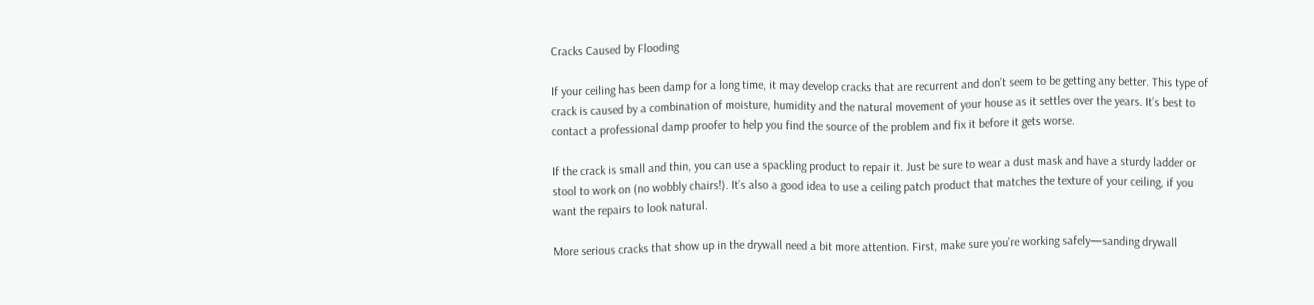Cracks Caused by Flooding

If your ceiling has been damp for a long time, it may develop cracks that are recurrent and don’t seem to be getting any better. This type of crack is caused by a combination of moisture, humidity and the natural movement of your house as it settles over the years. It’s best to contact a professional damp proofer to help you find the source of the problem and fix it before it gets worse.

If the crack is small and thin, you can use a spackling product to repair it. Just be sure to wear a dust mask and have a sturdy ladder or stool to work on (no wobbly chairs!). It’s also a good idea to use a ceiling patch product that matches the texture of your ceiling, if you want the repairs to look natural.

More serious cracks that show up in the drywall need a bit more attention. First, make sure you’re working safely—sanding drywall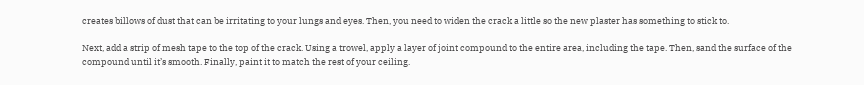creates billows of dust that can be irritating to your lungs and eyes. Then, you need to widen the crack a little so the new plaster has something to stick to.

Next, add a strip of mesh tape to the top of the crack. Using a trowel, apply a layer of joint compound to the entire area, including the tape. Then, sand the surface of the compound until it’s smooth. Finally, paint it to match the rest of your ceiling.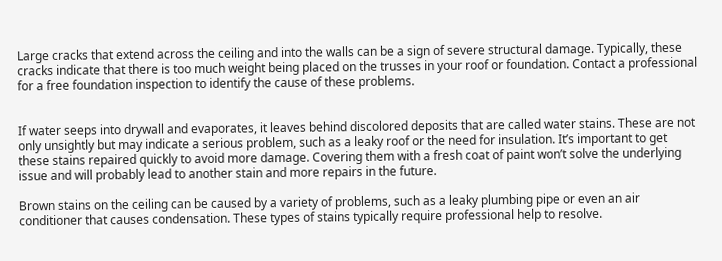Large cracks that extend across the ceiling and into the walls can be a sign of severe structural damage. Typically, these cracks indicate that there is too much weight being placed on the trusses in your roof or foundation. Contact a professional for a free foundation inspection to identify the cause of these problems.


If water seeps into drywall and evaporates, it leaves behind discolored deposits that are called water stains. These are not only unsightly but may indicate a serious problem, such as a leaky roof or the need for insulation. It’s important to get these stains repaired quickly to avoid more damage. Covering them with a fresh coat of paint won’t solve the underlying issue and will probably lead to another stain and more repairs in the future.

Brown stains on the ceiling can be caused by a variety of problems, such as a leaky plumbing pipe or even an air conditioner that causes condensation. These types of stains typically require professional help to resolve.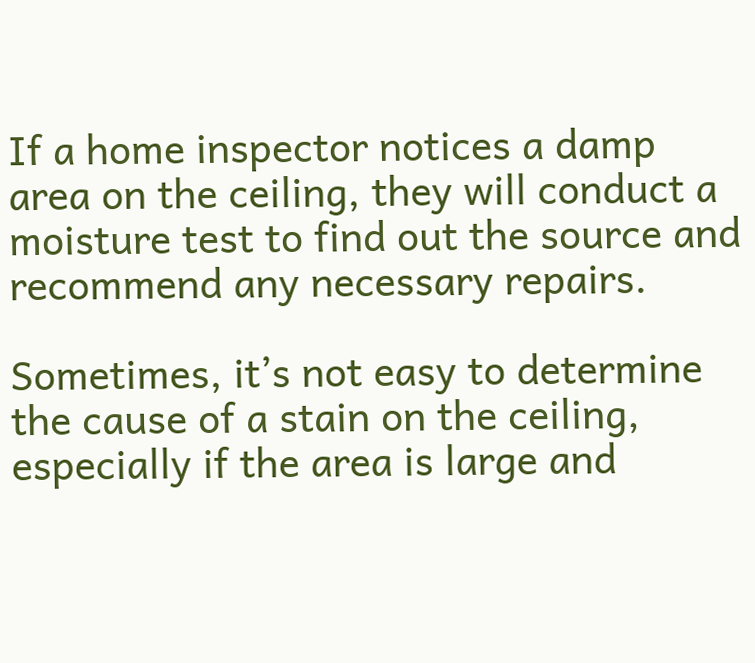If a home inspector notices a damp area on the ceiling, they will conduct a moisture test to find out the source and recommend any necessary repairs.

Sometimes, it’s not easy to determine the cause of a stain on the ceiling, especially if the area is large and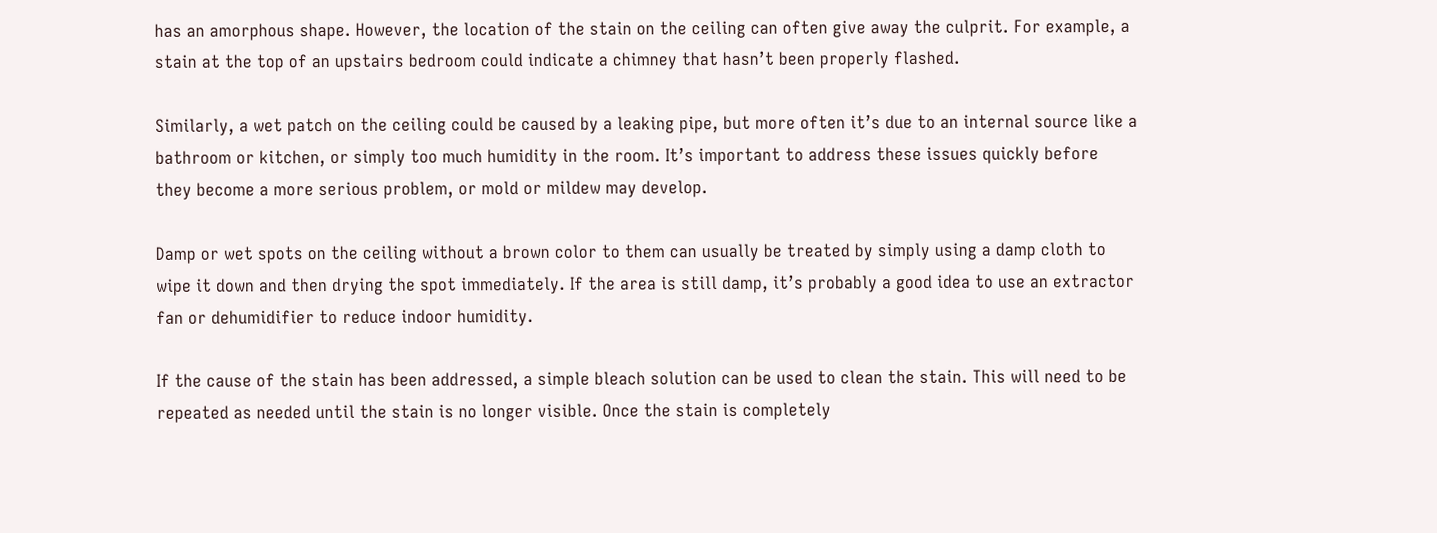has an amorphous shape. However, the location of the stain on the ceiling can often give away the culprit. For example, a stain at the top of an upstairs bedroom could indicate a chimney that hasn’t been properly flashed.

Similarly, a wet patch on the ceiling could be caused by a leaking pipe, but more often it’s due to an internal source like a bathroom or kitchen, or simply too much humidity in the room. It’s important to address these issues quickly before they become a more serious problem, or mold or mildew may develop.

Damp or wet spots on the ceiling without a brown color to them can usually be treated by simply using a damp cloth to wipe it down and then drying the spot immediately. If the area is still damp, it’s probably a good idea to use an extractor fan or dehumidifier to reduce indoor humidity.

If the cause of the stain has been addressed, a simple bleach solution can be used to clean the stain. This will need to be repeated as needed until the stain is no longer visible. Once the stain is completely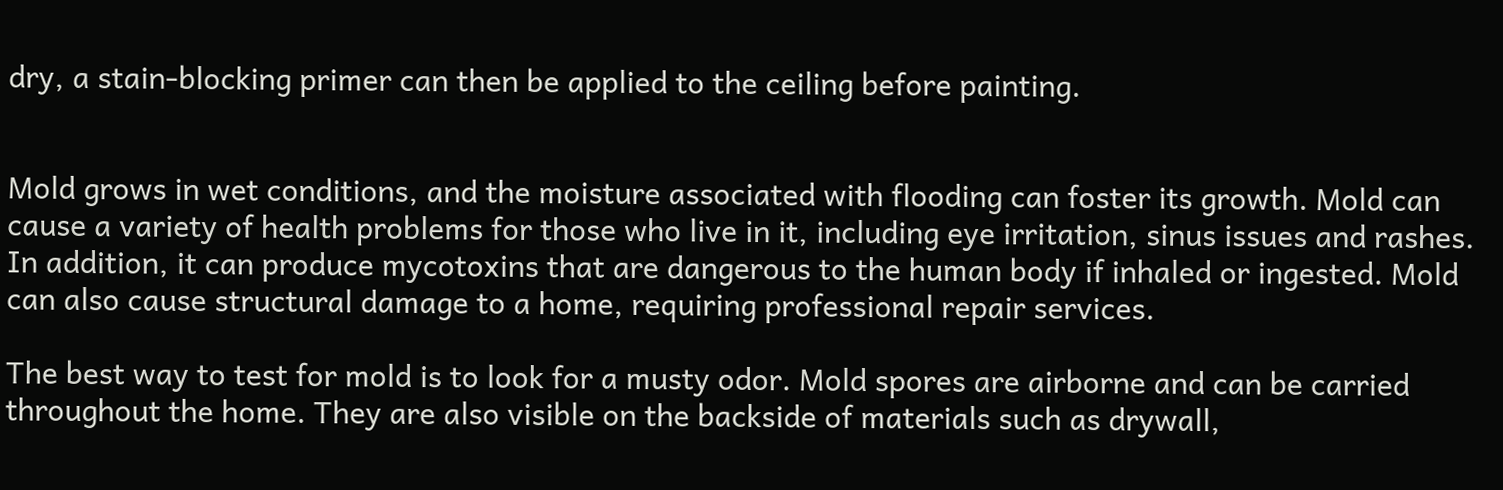dry, a stain-blocking primer can then be applied to the ceiling before painting.


Mold grows in wet conditions, and the moisture associated with flooding can foster its growth. Mold can cause a variety of health problems for those who live in it, including eye irritation, sinus issues and rashes. In addition, it can produce mycotoxins that are dangerous to the human body if inhaled or ingested. Mold can also cause structural damage to a home, requiring professional repair services.

The best way to test for mold is to look for a musty odor. Mold spores are airborne and can be carried throughout the home. They are also visible on the backside of materials such as drywall,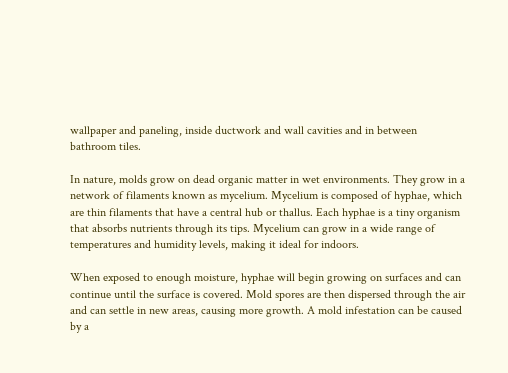wallpaper and paneling, inside ductwork and wall cavities and in between bathroom tiles.

In nature, molds grow on dead organic matter in wet environments. They grow in a network of filaments known as mycelium. Mycelium is composed of hyphae, which are thin filaments that have a central hub or thallus. Each hyphae is a tiny organism that absorbs nutrients through its tips. Mycelium can grow in a wide range of temperatures and humidity levels, making it ideal for indoors.

When exposed to enough moisture, hyphae will begin growing on surfaces and can continue until the surface is covered. Mold spores are then dispersed through the air and can settle in new areas, causing more growth. A mold infestation can be caused by a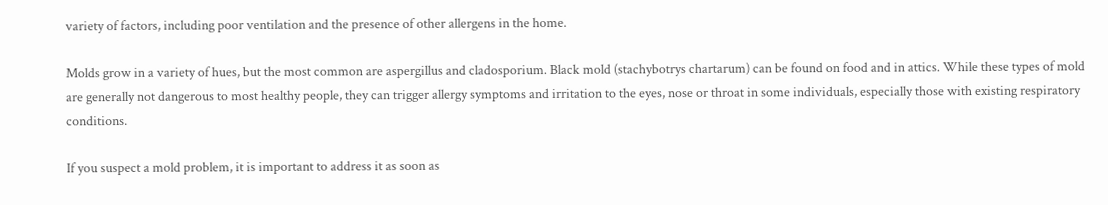variety of factors, including poor ventilation and the presence of other allergens in the home.

Molds grow in a variety of hues, but the most common are aspergillus and cladosporium. Black mold (stachybotrys chartarum) can be found on food and in attics. While these types of mold are generally not dangerous to most healthy people, they can trigger allergy symptoms and irritation to the eyes, nose or throat in some individuals, especially those with existing respiratory conditions.

If you suspect a mold problem, it is important to address it as soon as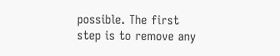possible. The first step is to remove any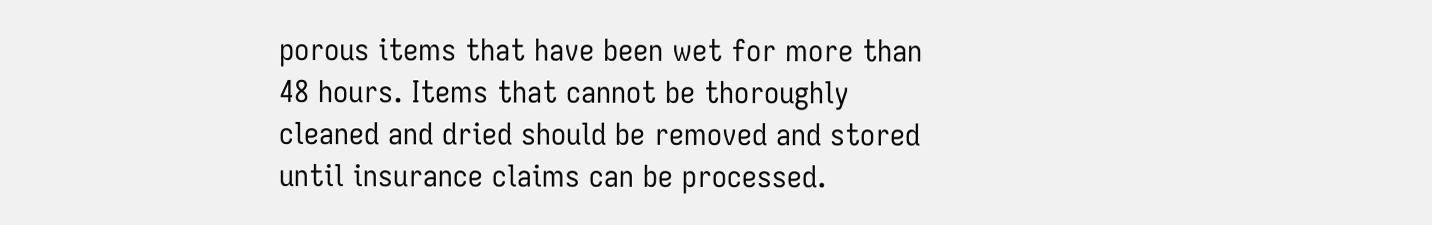porous items that have been wet for more than 48 hours. Items that cannot be thoroughly cleaned and dried should be removed and stored until insurance claims can be processed.